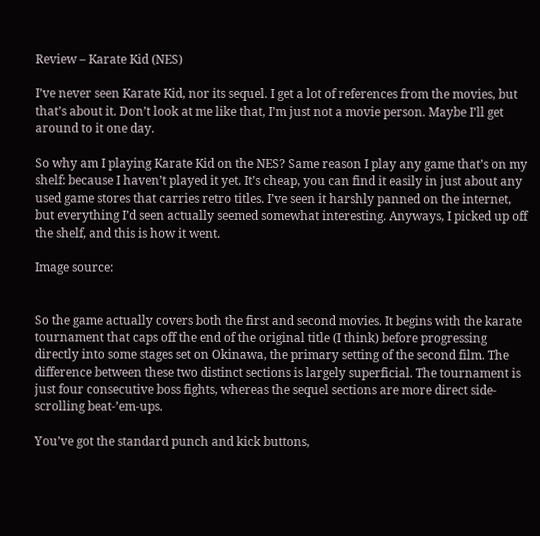Review – Karate Kid (NES)

I’ve never seen Karate Kid, nor its sequel. I get a lot of references from the movies, but that’s about it. Don’t look at me like that, I’m just not a movie person. Maybe I’ll get around to it one day.

So why am I playing Karate Kid on the NES? Same reason I play any game that’s on my shelf: because I haven’t played it yet. It’s cheap, you can find it easily in just about any used game stores that carries retro titles. I’ve seen it harshly panned on the internet, but everything I’d seen actually seemed somewhat interesting. Anyways, I picked up off the shelf, and this is how it went.

Image source:


So the game actually covers both the first and second movies. It begins with the karate tournament that caps off the end of the original title (I think) before progressing directly into some stages set on Okinawa, the primary setting of the second film. The difference between these two distinct sections is largely superficial. The tournament is just four consecutive boss fights, whereas the sequel sections are more direct side-scrolling beat-’em-ups.

You’ve got the standard punch and kick buttons,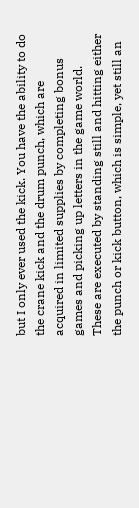but I only ever used the kick. You have the ability to do the crane kick and the drum punch, which are acquired in limited supplies by completing bonus games and picking up letters in the game world. These are executed by standing still and hitting either the punch or kick button, which is simple, yet still an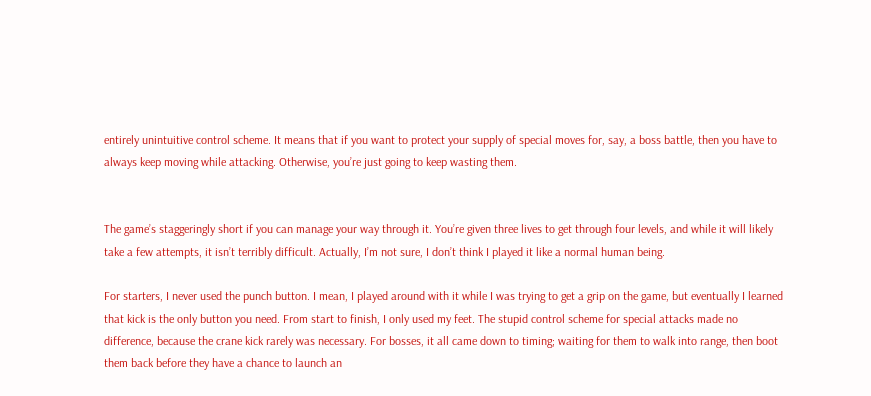entirely unintuitive control scheme. It means that if you want to protect your supply of special moves for, say, a boss battle, then you have to always keep moving while attacking. Otherwise, you’re just going to keep wasting them.


The game’s staggeringly short if you can manage your way through it. You’re given three lives to get through four levels, and while it will likely take a few attempts, it isn’t terribly difficult. Actually, I’m not sure, I don’t think I played it like a normal human being.

For starters, I never used the punch button. I mean, I played around with it while I was trying to get a grip on the game, but eventually I learned that kick is the only button you need. From start to finish, I only used my feet. The stupid control scheme for special attacks made no difference, because the crane kick rarely was necessary. For bosses, it all came down to timing; waiting for them to walk into range, then boot them back before they have a chance to launch an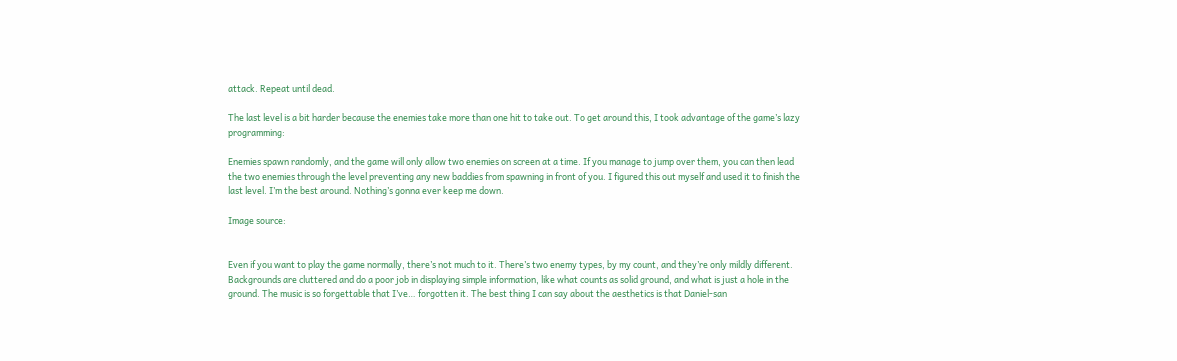attack. Repeat until dead.

The last level is a bit harder because the enemies take more than one hit to take out. To get around this, I took advantage of the game’s lazy programming:

Enemies spawn randomly, and the game will only allow two enemies on screen at a time. If you manage to jump over them, you can then lead the two enemies through the level preventing any new baddies from spawning in front of you. I figured this out myself and used it to finish the last level. I’m the best around. Nothing’s gonna ever keep me down.

Image source:


Even if you want to play the game normally, there’s not much to it. There’s two enemy types, by my count, and they’re only mildly different. Backgrounds are cluttered and do a poor job in displaying simple information, like what counts as solid ground, and what is just a hole in the ground. The music is so forgettable that I’ve… forgotten it. The best thing I can say about the aesthetics is that Daniel-san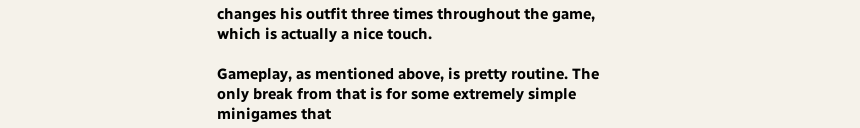changes his outfit three times throughout the game, which is actually a nice touch.

Gameplay, as mentioned above, is pretty routine. The only break from that is for some extremely simple minigames that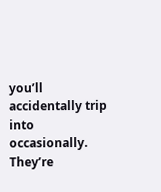you’ll accidentally trip into occasionally. They’re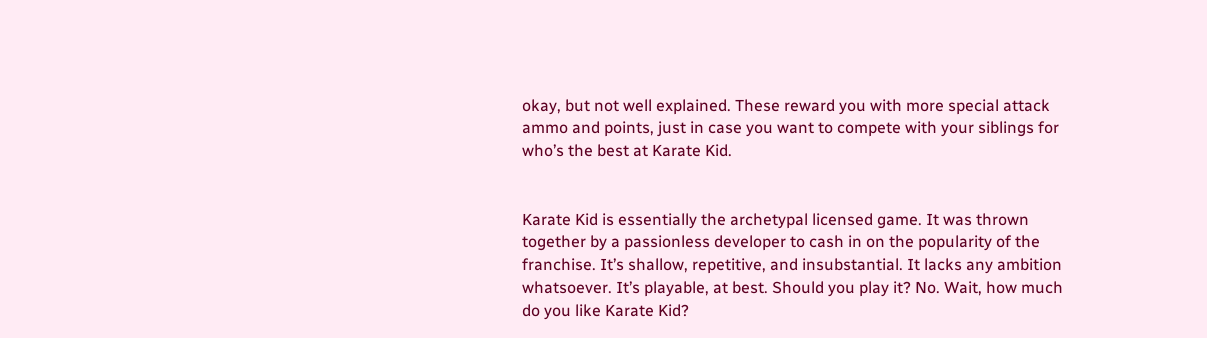okay, but not well explained. These reward you with more special attack ammo and points, just in case you want to compete with your siblings for who’s the best at Karate Kid.


Karate Kid is essentially the archetypal licensed game. It was thrown together by a passionless developer to cash in on the popularity of the franchise. It’s shallow, repetitive, and insubstantial. It lacks any ambition whatsoever. It’s playable, at best. Should you play it? No. Wait, how much do you like Karate Kid?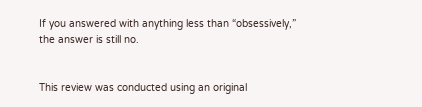If you answered with anything less than “obsessively,” the answer is still no.


This review was conducted using an original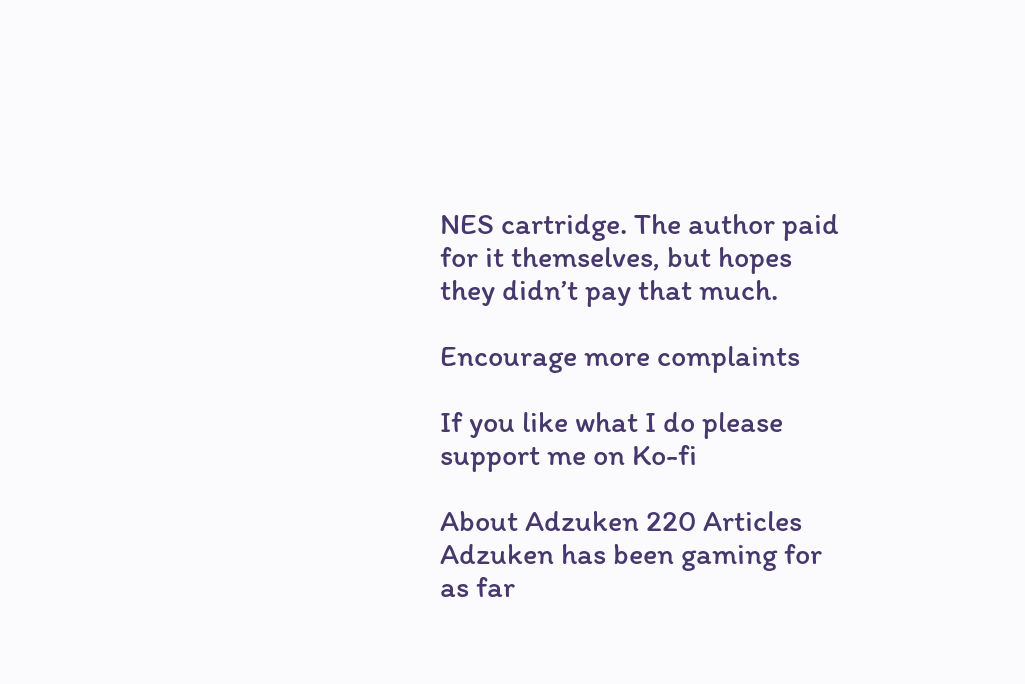NES cartridge. The author paid for it themselves, but hopes they didn’t pay that much.

Encourage more complaints

If you like what I do please support me on Ko-fi

About Adzuken 220 Articles
Adzuken has been gaming for as far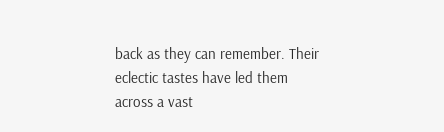back as they can remember. Their eclectic tastes have led them across a vast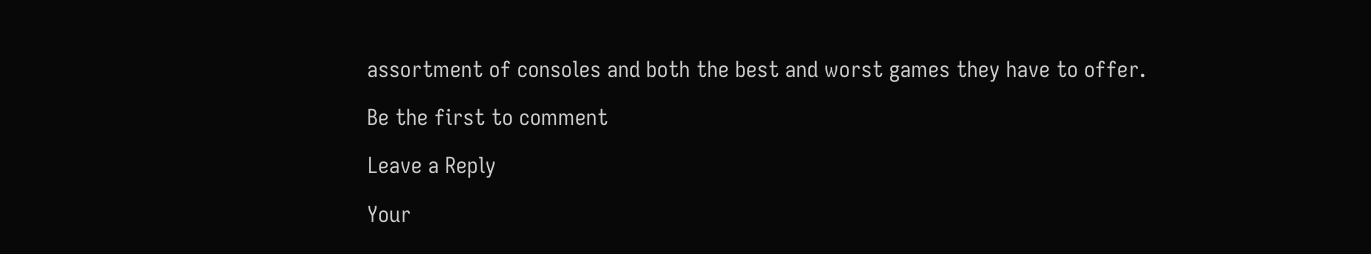assortment of consoles and both the best and worst games they have to offer.

Be the first to comment

Leave a Reply

Your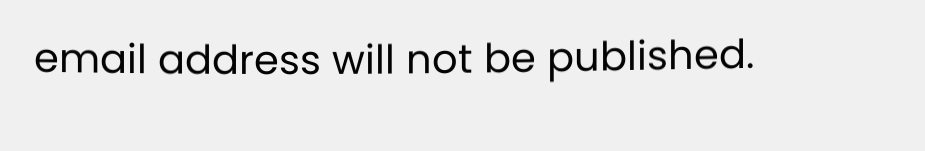email address will not be published.